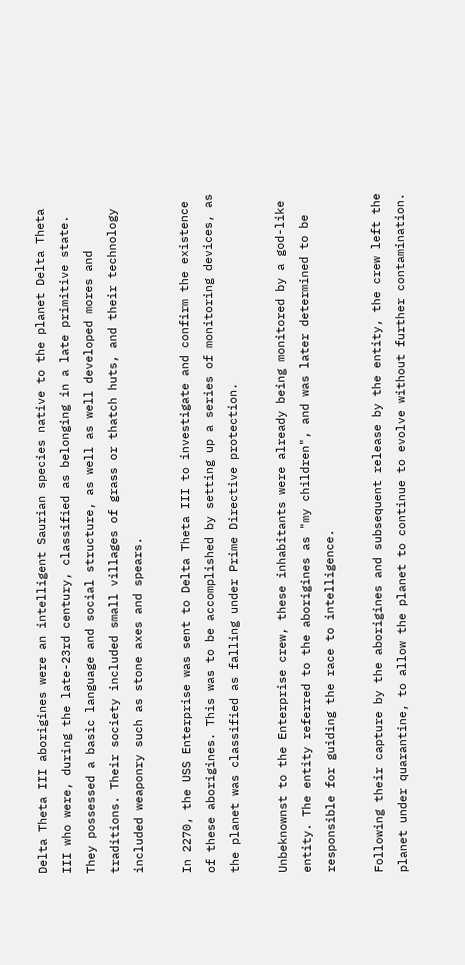Delta Theta III aborigines were an intelligent Saurian species native to the planet Delta Theta III who were, during the late-23rd century, classified as belonging in a late primitive state. They possessed a basic language and social structure, as well as well developed mores and traditions. Their society included small villages of grass or thatch huts, and their technology included weaponry such as stone axes and spears.

In 2270, the USS Enterprise was sent to Delta Theta III to investigate and confirm the existence of these aborigines. This was to be accomplished by setting up a series of monitoring devices, as the planet was classified as falling under Prime Directive protection.

Unbeknownst to the Enterprise crew, these inhabitants were already being monitored by a god-like entity. The entity referred to the aborigines as "my children", and was later determined to be responsible for guiding the race to intelligence.

Following their capture by the aborigines and subsequent release by the entity, the crew left the planet under quarantine, to allow the planet to continue to evolve without further contamination.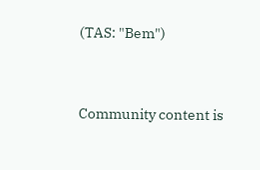(TAS: "Bem")


Community content is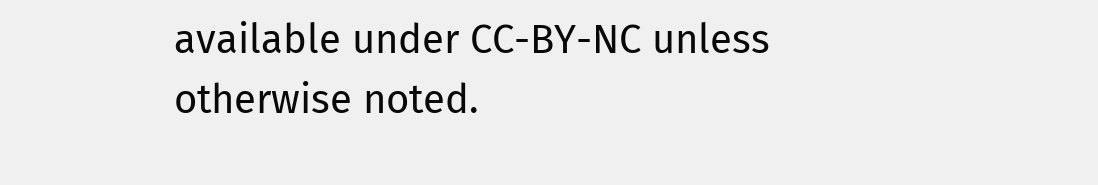available under CC-BY-NC unless otherwise noted.